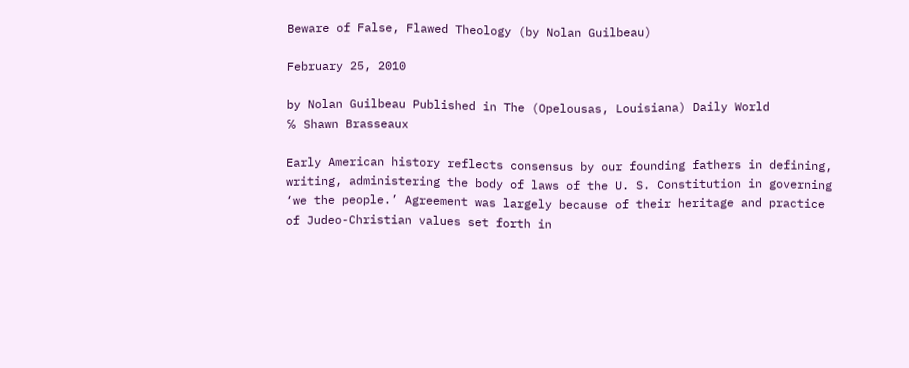Beware of False, Flawed Theology (by Nolan Guilbeau)

February 25, 2010

by Nolan Guilbeau Published in The (Opelousas, Louisiana) Daily World
℅ Shawn Brasseaux

Early American history reflects consensus by our founding fathers in defining, writing, administering the body of laws of the U. S. Constitution in governing ‘we the people.’ Agreement was largely because of their heritage and practice of Judeo-Christian values set forth in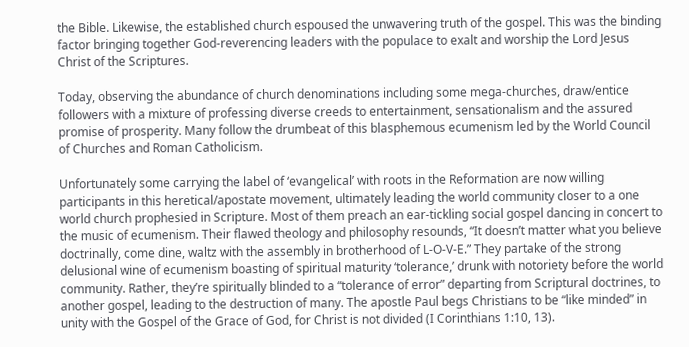the Bible. Likewise, the established church espoused the unwavering truth of the gospel. This was the binding factor bringing together God-reverencing leaders with the populace to exalt and worship the Lord Jesus Christ of the Scriptures.

Today, observing the abundance of church denominations including some mega-churches, draw/entice followers with a mixture of professing diverse creeds to entertainment, sensationalism and the assured promise of prosperity. Many follow the drumbeat of this blasphemous ecumenism led by the World Council of Churches and Roman Catholicism.

Unfortunately some carrying the label of ‘evangelical’ with roots in the Reformation are now willing participants in this heretical/apostate movement, ultimately leading the world community closer to a one world church prophesied in Scripture. Most of them preach an ear-tickling social gospel dancing in concert to the music of ecumenism. Their flawed theology and philosophy resounds, “It doesn’t matter what you believe doctrinally, come dine, waltz with the assembly in brotherhood of L-O-V-E.” They partake of the strong delusional wine of ecumenism boasting of spiritual maturity ‘tolerance,’ drunk with notoriety before the world community. Rather, they’re spiritually blinded to a “tolerance of error” departing from Scriptural doctrines, to another gospel, leading to the destruction of many. The apostle Paul begs Christians to be “like minded” in unity with the Gospel of the Grace of God, for Christ is not divided (I Corinthians 1:10, 13).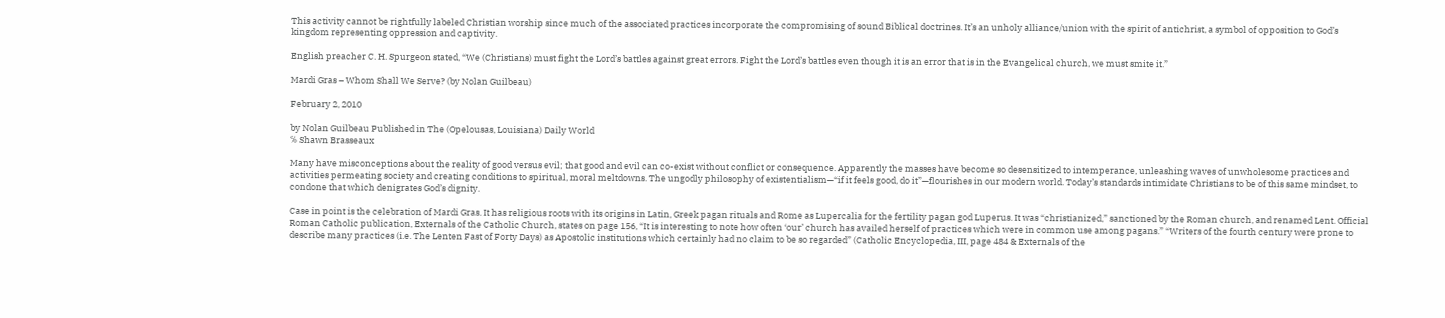This activity cannot be rightfully labeled Christian worship since much of the associated practices incorporate the compromising of sound Biblical doctrines. It’s an unholy alliance/union with the spirit of antichrist, a symbol of opposition to God’s kingdom representing oppression and captivity.

English preacher C. H. Spurgeon stated, “We (Christians) must fight the Lord’s battles against great errors. Fight the Lord’s battles even though it is an error that is in the Evangelical church, we must smite it.”

Mardi Gras – Whom Shall We Serve? (by Nolan Guilbeau)

February 2, 2010

by Nolan Guilbeau Published in The (Opelousas, Louisiana) Daily World
℅ Shawn Brasseaux

Many have misconceptions about the reality of good versus evil; that good and evil can co-exist without conflict or consequence. Apparently the masses have become so desensitized to intemperance, unleashing waves of unwholesome practices and activities permeating society and creating conditions to spiritual, moral meltdowns. The ungodly philosophy of existentialism—“if it feels good, do it”—flourishes in our modern world. Today’s standards intimidate Christians to be of this same mindset, to condone that which denigrates God’s dignity.

Case in point is the celebration of Mardi Gras. It has religious roots with its origins in Latin, Greek pagan rituals and Rome as Lupercalia for the fertility pagan god Luperus. It was “christianized,” sanctioned by the Roman church, and renamed Lent. Official Roman Catholic publication, Externals of the Catholic Church, states on page 156, “It is interesting to note how often ‘our’ church has availed herself of practices which were in common use among pagans.” “Writers of the fourth century were prone to describe many practices (i.e. The Lenten Fast of Forty Days) as Apostolic institutions which certainly had no claim to be so regarded” (Catholic Encyclopedia, III, page 484 & Externals of the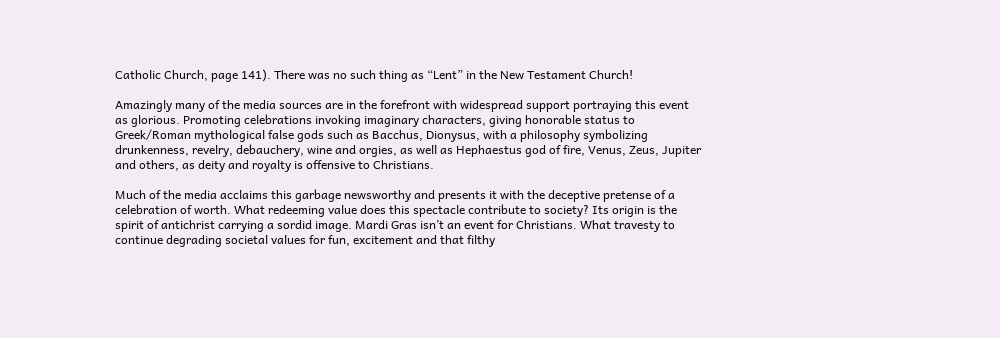Catholic Church, page 141). There was no such thing as “Lent” in the New Testament Church!

Amazingly many of the media sources are in the forefront with widespread support portraying this event as glorious. Promoting celebrations invoking imaginary characters, giving honorable status to Greek/Roman mythological false gods such as Bacchus, Dionysus, with a philosophy symbolizing drunkenness, revelry, debauchery, wine and orgies, as well as Hephaestus god of fire, Venus, Zeus, Jupiter and others, as deity and royalty is offensive to Christians.

Much of the media acclaims this garbage newsworthy and presents it with the deceptive pretense of a celebration of worth. What redeeming value does this spectacle contribute to society? Its origin is the spirit of antichrist carrying a sordid image. Mardi Gras isn’t an event for Christians. What travesty to continue degrading societal values for fun, excitement and that filthy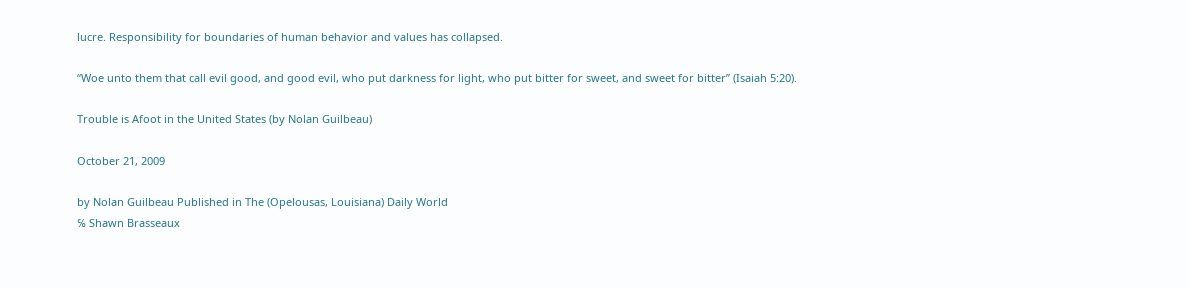lucre. Responsibility for boundaries of human behavior and values has collapsed.

“Woe unto them that call evil good, and good evil, who put darkness for light, who put bitter for sweet, and sweet for bitter” (Isaiah 5:20).

Trouble is Afoot in the United States (by Nolan Guilbeau)

October 21, 2009

by Nolan Guilbeau Published in The (Opelousas, Louisiana) Daily World
℅ Shawn Brasseaux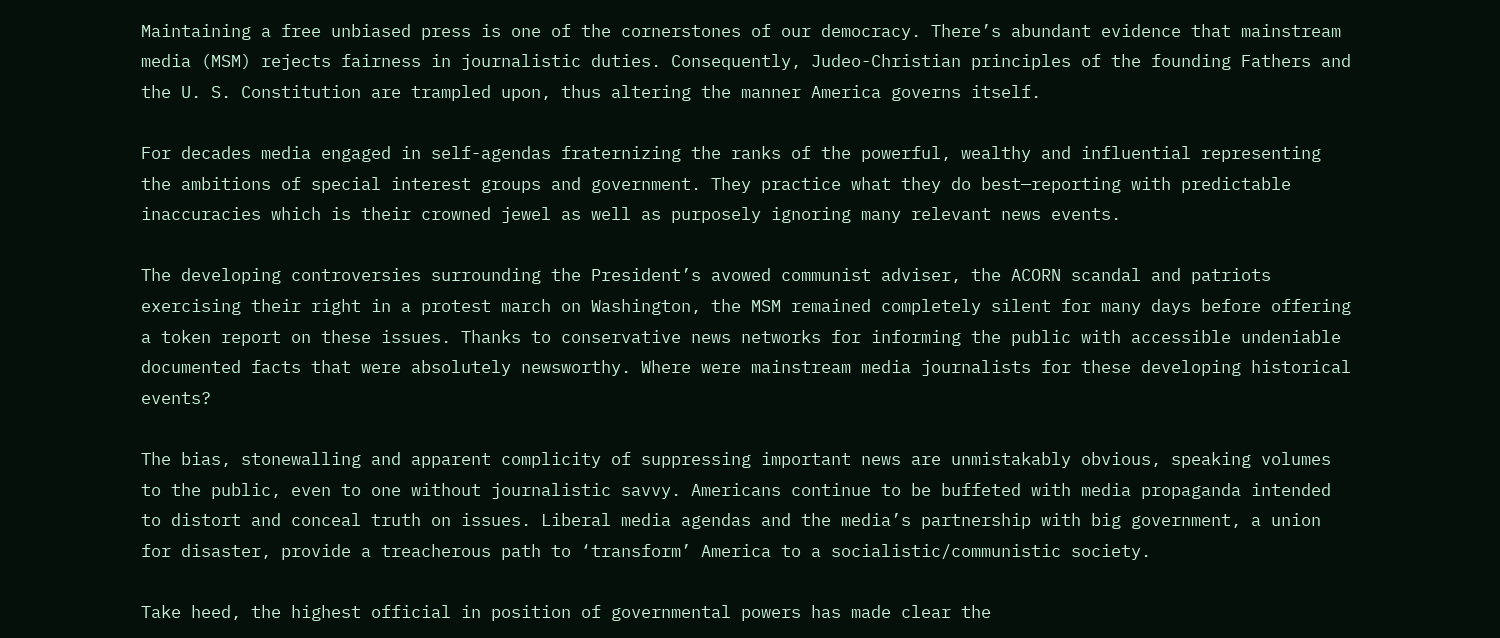Maintaining a free unbiased press is one of the cornerstones of our democracy. There’s abundant evidence that mainstream media (MSM) rejects fairness in journalistic duties. Consequently, Judeo-Christian principles of the founding Fathers and the U. S. Constitution are trampled upon, thus altering the manner America governs itself.

For decades media engaged in self-agendas fraternizing the ranks of the powerful, wealthy and influential representing the ambitions of special interest groups and government. They practice what they do best—reporting with predictable inaccuracies which is their crowned jewel as well as purposely ignoring many relevant news events.

The developing controversies surrounding the President’s avowed communist adviser, the ACORN scandal and patriots exercising their right in a protest march on Washington, the MSM remained completely silent for many days before offering a token report on these issues. Thanks to conservative news networks for informing the public with accessible undeniable documented facts that were absolutely newsworthy. Where were mainstream media journalists for these developing historical events?

The bias, stonewalling and apparent complicity of suppressing important news are unmistakably obvious, speaking volumes to the public, even to one without journalistic savvy. Americans continue to be buffeted with media propaganda intended to distort and conceal truth on issues. Liberal media agendas and the media’s partnership with big government, a union for disaster, provide a treacherous path to ‘transform’ America to a socialistic/communistic society.

Take heed, the highest official in position of governmental powers has made clear the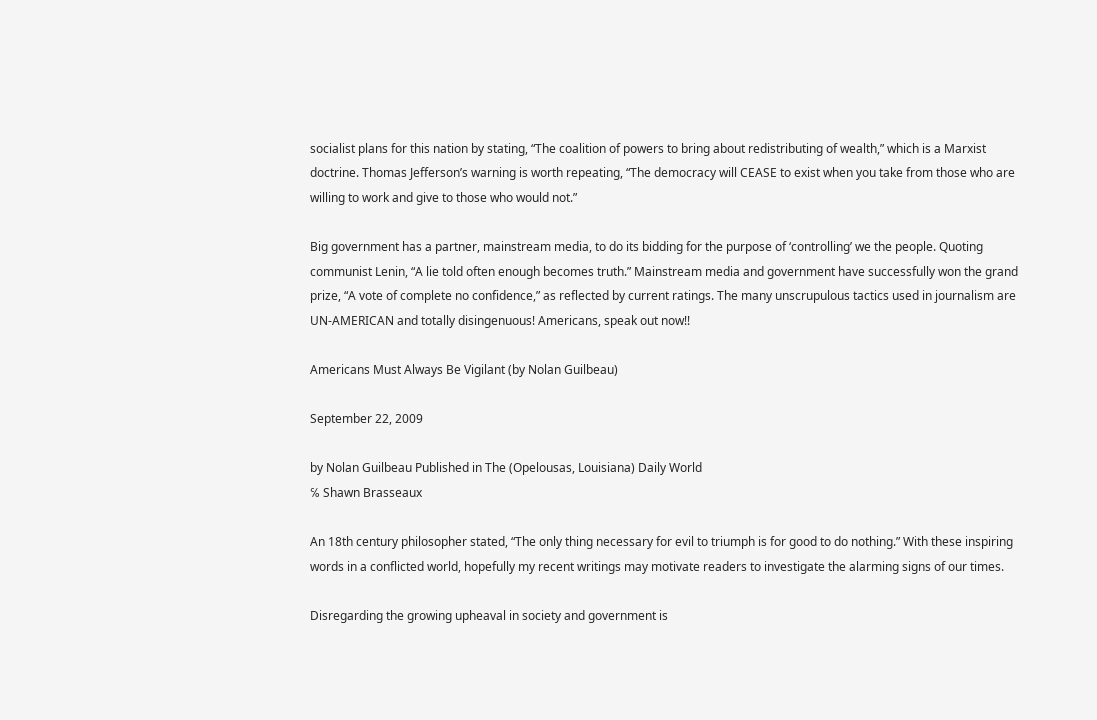socialist plans for this nation by stating, “The coalition of powers to bring about redistributing of wealth,” which is a Marxist doctrine. Thomas Jefferson’s warning is worth repeating, “The democracy will CEASE to exist when you take from those who are willing to work and give to those who would not.”

Big government has a partner, mainstream media, to do its bidding for the purpose of ‘controlling’ we the people. Quoting communist Lenin, “A lie told often enough becomes truth.” Mainstream media and government have successfully won the grand prize, “A vote of complete no confidence,” as reflected by current ratings. The many unscrupulous tactics used in journalism are UN-AMERICAN and totally disingenuous! Americans, speak out now!!

Americans Must Always Be Vigilant (by Nolan Guilbeau)

September 22, 2009

by Nolan Guilbeau Published in The (Opelousas, Louisiana) Daily World
℅ Shawn Brasseaux

An 18th century philosopher stated, “The only thing necessary for evil to triumph is for good to do nothing.” With these inspiring words in a conflicted world, hopefully my recent writings may motivate readers to investigate the alarming signs of our times.

Disregarding the growing upheaval in society and government is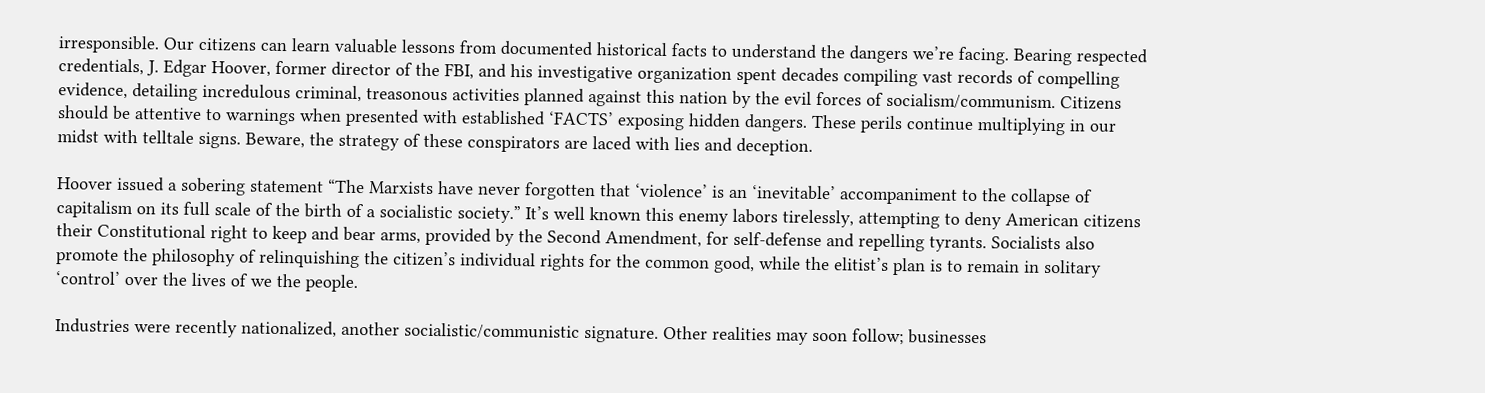irresponsible. Our citizens can learn valuable lessons from documented historical facts to understand the dangers we’re facing. Bearing respected credentials, J. Edgar Hoover, former director of the FBI, and his investigative organization spent decades compiling vast records of compelling evidence, detailing incredulous criminal, treasonous activities planned against this nation by the evil forces of socialism/communism. Citizens should be attentive to warnings when presented with established ‘FACTS’ exposing hidden dangers. These perils continue multiplying in our midst with telltale signs. Beware, the strategy of these conspirators are laced with lies and deception.

Hoover issued a sobering statement “The Marxists have never forgotten that ‘violence’ is an ‘inevitable’ accompaniment to the collapse of capitalism on its full scale of the birth of a socialistic society.” It’s well known this enemy labors tirelessly, attempting to deny American citizens their Constitutional right to keep and bear arms, provided by the Second Amendment, for self-defense and repelling tyrants. Socialists also promote the philosophy of relinquishing the citizen’s individual rights for the common good, while the elitist’s plan is to remain in solitary ‘control’ over the lives of we the people.

Industries were recently nationalized, another socialistic/communistic signature. Other realities may soon follow; businesses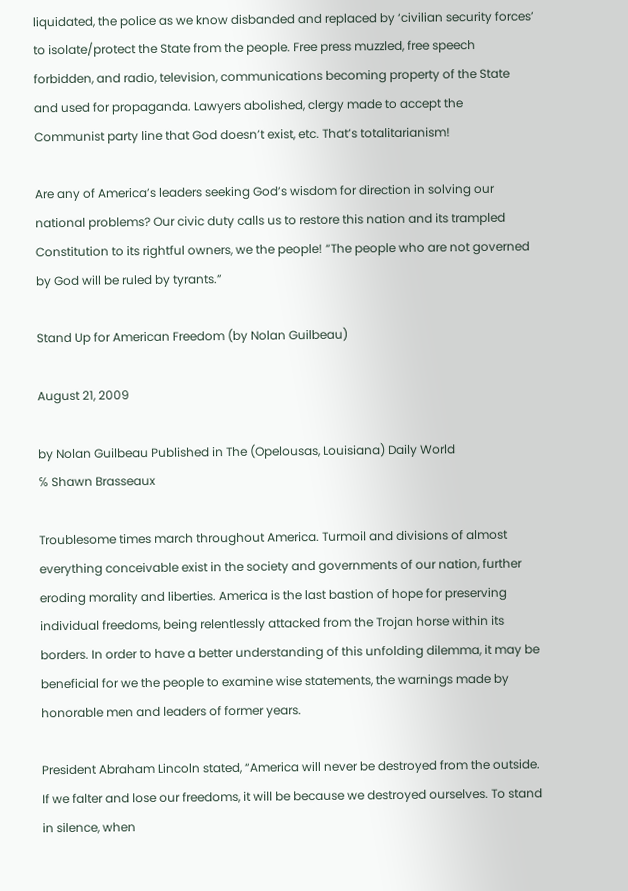liquidated, the police as we know disbanded and replaced by ‘civilian security forces’ to isolate/protect the State from the people. Free press muzzled, free speech forbidden, and radio, television, communications becoming property of the State and used for propaganda. Lawyers abolished, clergy made to accept the Communist party line that God doesn’t exist, etc. That’s totalitarianism!

Are any of America’s leaders seeking God’s wisdom for direction in solving our national problems? Our civic duty calls us to restore this nation and its trampled Constitution to its rightful owners, we the people! “The people who are not governed by God will be ruled by tyrants.”

Stand Up for American Freedom (by Nolan Guilbeau)

August 21, 2009

by Nolan Guilbeau Published in The (Opelousas, Louisiana) Daily World
℅ Shawn Brasseaux

Troublesome times march throughout America. Turmoil and divisions of almost everything conceivable exist in the society and governments of our nation, further eroding morality and liberties. America is the last bastion of hope for preserving individual freedoms, being relentlessly attacked from the Trojan horse within its borders. In order to have a better understanding of this unfolding dilemma, it may be beneficial for we the people to examine wise statements, the warnings made by honorable men and leaders of former years.

President Abraham Lincoln stated, “America will never be destroyed from the outside. If we falter and lose our freedoms, it will be because we destroyed ourselves. To stand in silence, when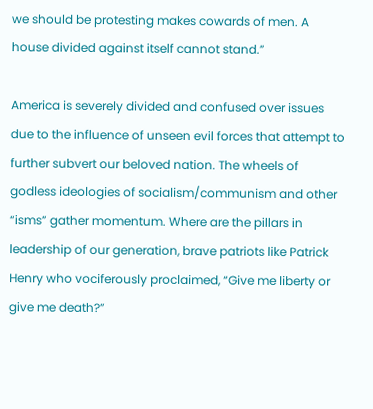we should be protesting makes cowards of men. A house divided against itself cannot stand.”

America is severely divided and confused over issues due to the influence of unseen evil forces that attempt to further subvert our beloved nation. The wheels of godless ideologies of socialism/communism and other “isms” gather momentum. Where are the pillars in leadership of our generation, brave patriots like Patrick Henry who vociferously proclaimed, “Give me liberty or give me death?”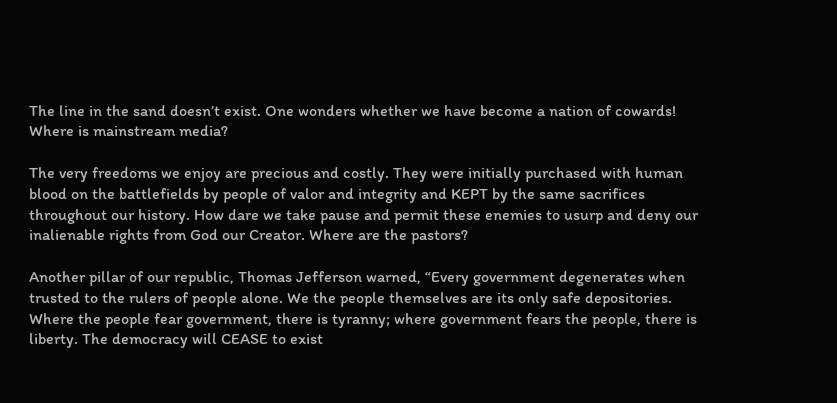The line in the sand doesn’t exist. One wonders whether we have become a nation of cowards! Where is mainstream media?

The very freedoms we enjoy are precious and costly. They were initially purchased with human blood on the battlefields by people of valor and integrity and KEPT by the same sacrifices throughout our history. How dare we take pause and permit these enemies to usurp and deny our inalienable rights from God our Creator. Where are the pastors?

Another pillar of our republic, Thomas Jefferson warned, “Every government degenerates when trusted to the rulers of people alone. We the people themselves are its only safe depositories. Where the people fear government, there is tyranny; where government fears the people, there is liberty. The democracy will CEASE to exist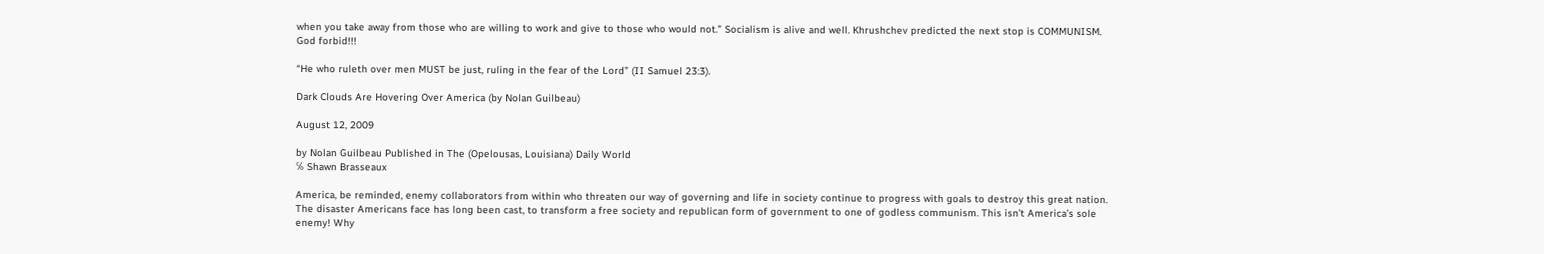when you take away from those who are willing to work and give to those who would not.” Socialism is alive and well. Khrushchev predicted the next stop is COMMUNISM. God forbid!!!

“He who ruleth over men MUST be just, ruling in the fear of the Lord” (II Samuel 23:3).

Dark Clouds Are Hovering Over America (by Nolan Guilbeau)

August 12, 2009

by Nolan Guilbeau Published in The (Opelousas, Louisiana) Daily World
℅ Shawn Brasseaux

America, be reminded, enemy collaborators from within who threaten our way of governing and life in society continue to progress with goals to destroy this great nation. The disaster Americans face has long been cast, to transform a free society and republican form of government to one of godless communism. This isn’t America’s sole enemy! Why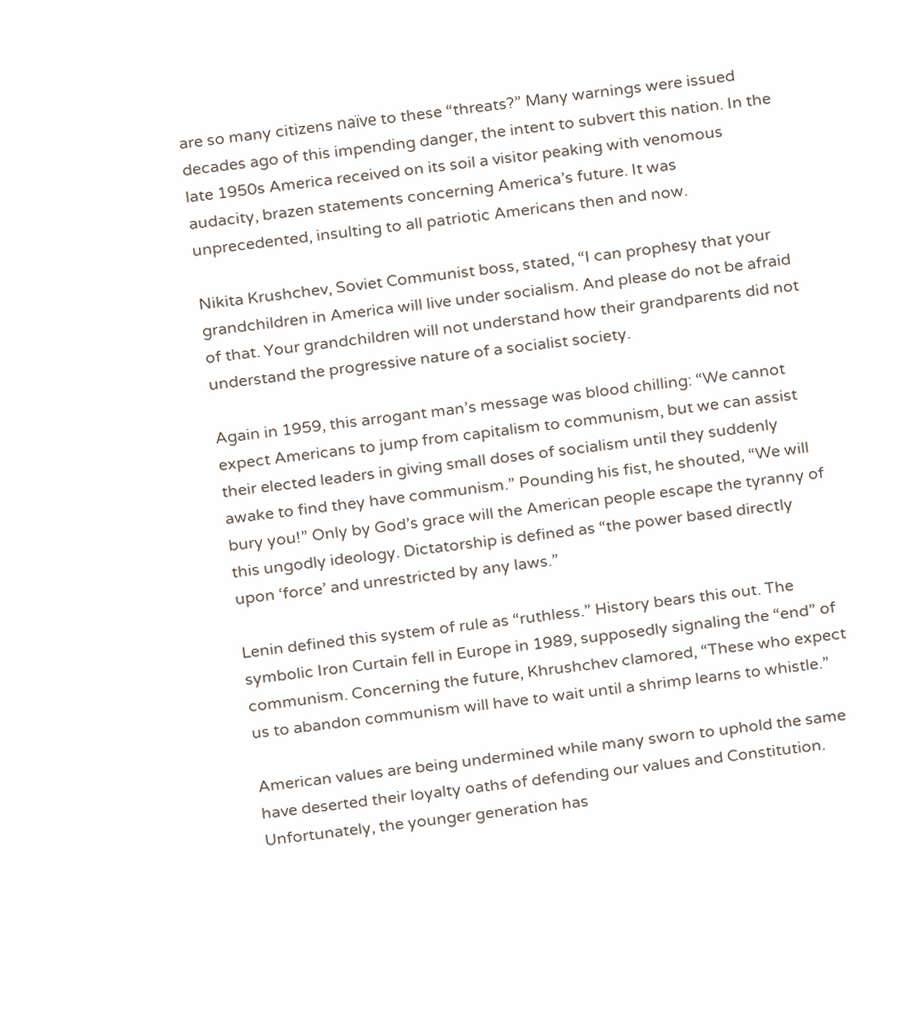are so many citizens naïve to these “threats?” Many warnings were issued decades ago of this impending danger, the intent to subvert this nation. In the late 1950s America received on its soil a visitor peaking with venomous audacity, brazen statements concerning America’s future. It was unprecedented, insulting to all patriotic Americans then and now.

Nikita Krushchev, Soviet Communist boss, stated, “I can prophesy that your grandchildren in America will live under socialism. And please do not be afraid of that. Your grandchildren will not understand how their grandparents did not understand the progressive nature of a socialist society.

Again in 1959, this arrogant man’s message was blood chilling: “We cannot expect Americans to jump from capitalism to communism, but we can assist their elected leaders in giving small doses of socialism until they suddenly awake to find they have communism.” Pounding his fist, he shouted, “We will bury you!” Only by God’s grace will the American people escape the tyranny of this ungodly ideology. Dictatorship is defined as “the power based directly upon ‘force’ and unrestricted by any laws.”

Lenin defined this system of rule as “ruthless.” History bears this out. The symbolic Iron Curtain fell in Europe in 1989, supposedly signaling the “end” of communism. Concerning the future, Khrushchev clamored, “These who expect us to abandon communism will have to wait until a shrimp learns to whistle.”

American values are being undermined while many sworn to uphold the same have deserted their loyalty oaths of defending our values and Constitution. Unfortunately, the younger generation has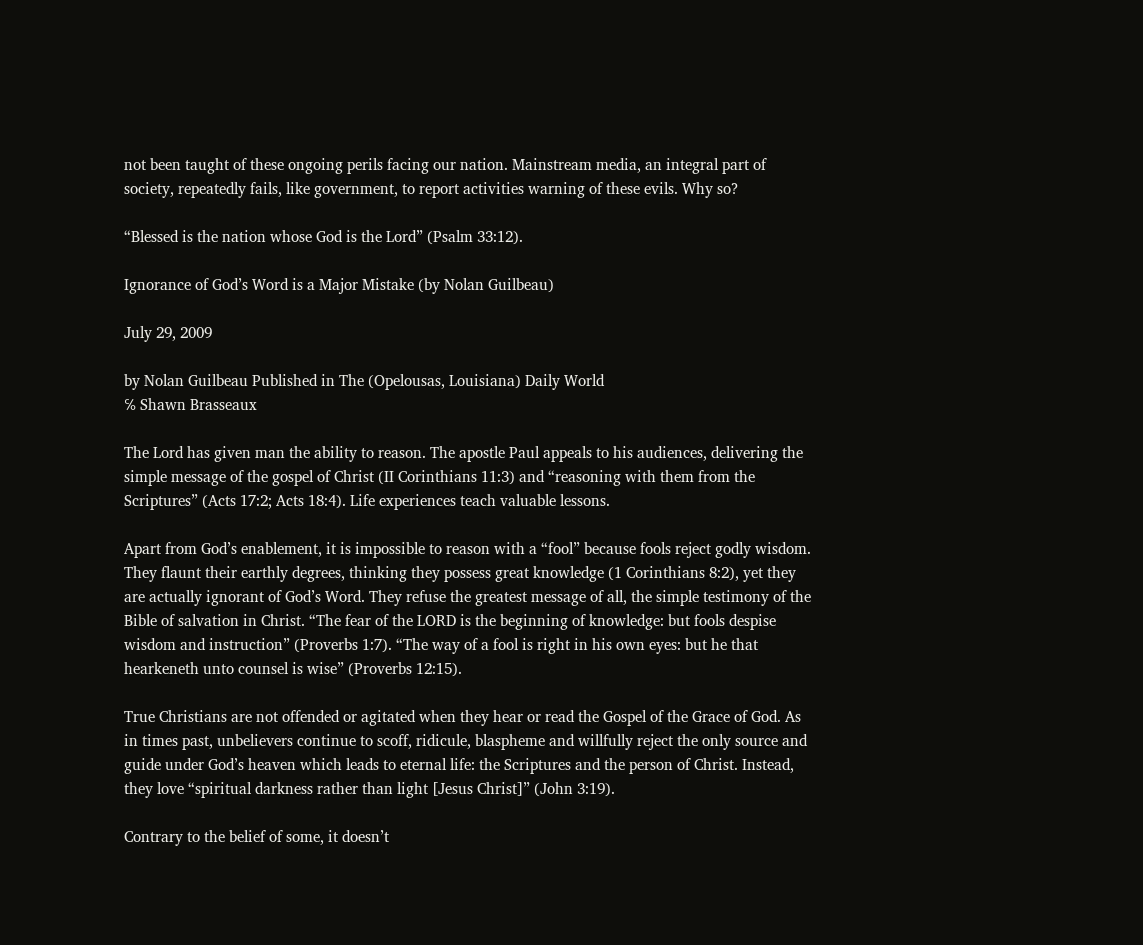not been taught of these ongoing perils facing our nation. Mainstream media, an integral part of society, repeatedly fails, like government, to report activities warning of these evils. Why so?

“Blessed is the nation whose God is the Lord” (Psalm 33:12).

Ignorance of God’s Word is a Major Mistake (by Nolan Guilbeau)

July 29, 2009

by Nolan Guilbeau Published in The (Opelousas, Louisiana) Daily World
℅ Shawn Brasseaux

The Lord has given man the ability to reason. The apostle Paul appeals to his audiences, delivering the simple message of the gospel of Christ (II Corinthians 11:3) and “reasoning with them from the Scriptures” (Acts 17:2; Acts 18:4). Life experiences teach valuable lessons.

Apart from God’s enablement, it is impossible to reason with a “fool” because fools reject godly wisdom. They flaunt their earthly degrees, thinking they possess great knowledge (1 Corinthians 8:2), yet they are actually ignorant of God’s Word. They refuse the greatest message of all, the simple testimony of the Bible of salvation in Christ. “The fear of the LORD is the beginning of knowledge: but fools despise wisdom and instruction” (Proverbs 1:7). “The way of a fool is right in his own eyes: but he that hearkeneth unto counsel is wise” (Proverbs 12:15).

True Christians are not offended or agitated when they hear or read the Gospel of the Grace of God. As in times past, unbelievers continue to scoff, ridicule, blaspheme and willfully reject the only source and guide under God’s heaven which leads to eternal life: the Scriptures and the person of Christ. Instead, they love “spiritual darkness rather than light [Jesus Christ]” (John 3:19).

Contrary to the belief of some, it doesn’t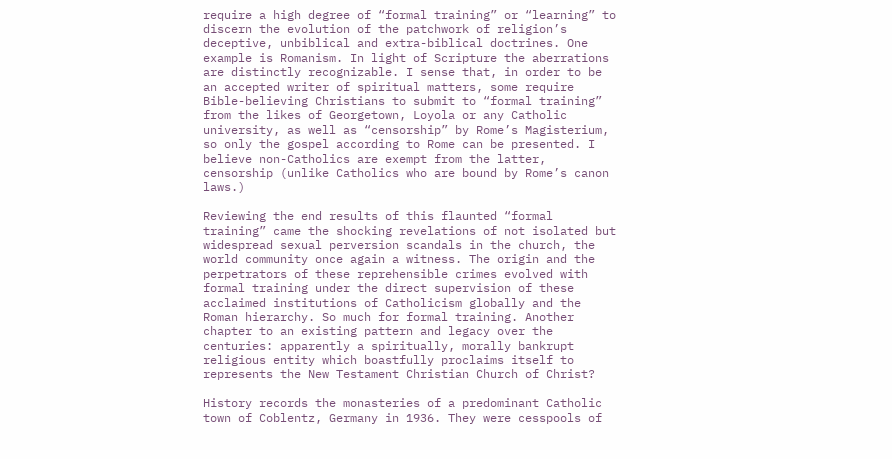require a high degree of “formal training” or “learning” to discern the evolution of the patchwork of religion’s deceptive, unbiblical and extra-biblical doctrines. One example is Romanism. In light of Scripture the aberrations are distinctly recognizable. I sense that, in order to be an accepted writer of spiritual matters, some require Bible-believing Christians to submit to “formal training” from the likes of Georgetown, Loyola or any Catholic university, as well as “censorship” by Rome’s Magisterium, so only the gospel according to Rome can be presented. I believe non-Catholics are exempt from the latter, censorship (unlike Catholics who are bound by Rome’s canon laws.)

Reviewing the end results of this flaunted “formal training” came the shocking revelations of not isolated but widespread sexual perversion scandals in the church, the world community once again a witness. The origin and the perpetrators of these reprehensible crimes evolved with formal training under the direct supervision of these acclaimed institutions of Catholicism globally and the Roman hierarchy. So much for formal training. Another chapter to an existing pattern and legacy over the centuries: apparently a spiritually, morally bankrupt religious entity which boastfully proclaims itself to represents the New Testament Christian Church of Christ?

History records the monasteries of a predominant Catholic town of Coblentz, Germany in 1936. They were cesspools of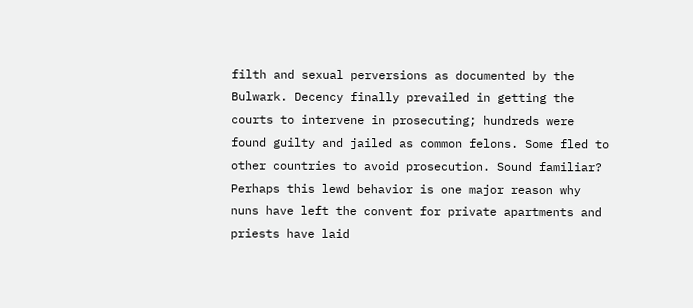filth and sexual perversions as documented by the Bulwark. Decency finally prevailed in getting the courts to intervene in prosecuting; hundreds were found guilty and jailed as common felons. Some fled to other countries to avoid prosecution. Sound familiar? Perhaps this lewd behavior is one major reason why nuns have left the convent for private apartments and priests have laid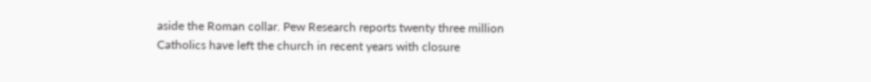aside the Roman collar. Pew Research reports twenty three million Catholics have left the church in recent years with closure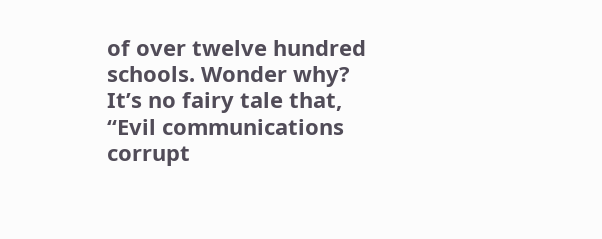of over twelve hundred schools. Wonder why? It’s no fairy tale that, “Evil communications corrupt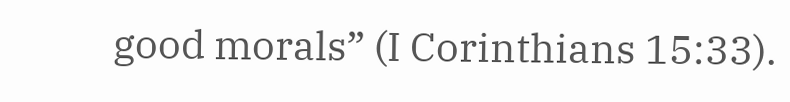good morals” (I Corinthians 15:33).